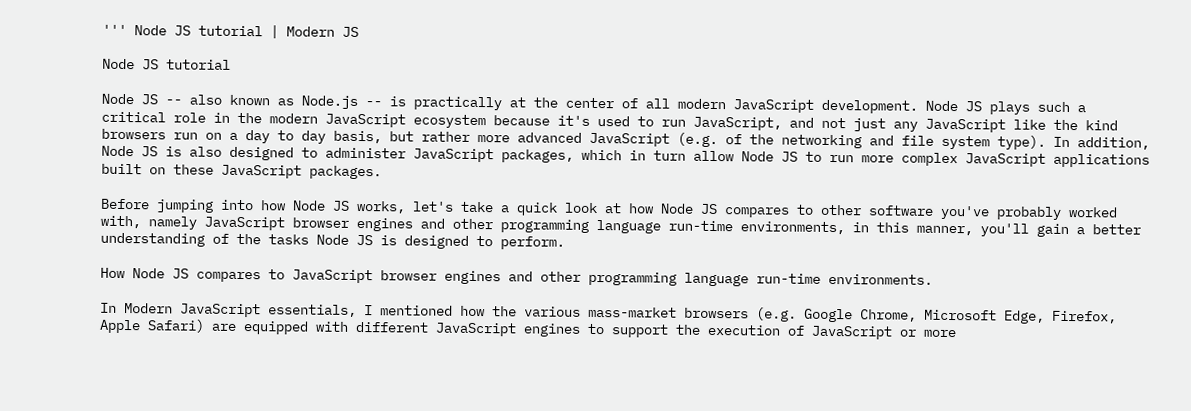''' Node JS tutorial | Modern JS

Node JS tutorial

Node JS -- also known as Node.js -- is practically at the center of all modern JavaScript development. Node JS plays such a critical role in the modern JavaScript ecosystem because it's used to run JavaScript, and not just any JavaScript like the kind browsers run on a day to day basis, but rather more advanced JavaScript (e.g. of the networking and file system type). In addition, Node JS is also designed to administer JavaScript packages, which in turn allow Node JS to run more complex JavaScript applications built on these JavaScript packages.

Before jumping into how Node JS works, let's take a quick look at how Node JS compares to other software you've probably worked with, namely JavaScript browser engines and other programming language run-time environments, in this manner, you'll gain a better understanding of the tasks Node JS is designed to perform.

How Node JS compares to JavaScript browser engines and other programming language run-time environments.

In Modern JavaScript essentials, I mentioned how the various mass-market browsers (e.g. Google Chrome, Microsoft Edge, Firefox, Apple Safari) are equipped with different JavaScript engines to support the execution of JavaScript or more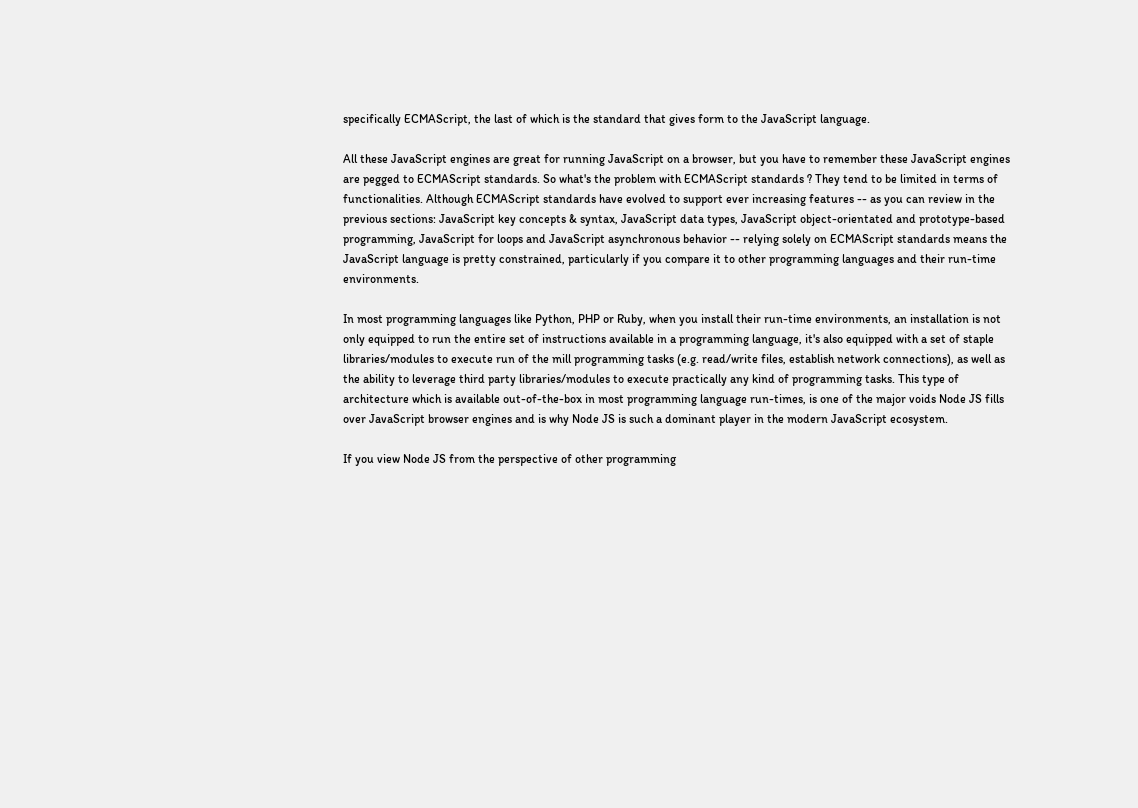specifically ECMAScript, the last of which is the standard that gives form to the JavaScript language.

All these JavaScript engines are great for running JavaScript on a browser, but you have to remember these JavaScript engines are pegged to ECMAScript standards. So what's the problem with ECMAScript standards ? They tend to be limited in terms of functionalities. Although ECMAScript standards have evolved to support ever increasing features -- as you can review in the previous sections: JavaScript key concepts & syntax, JavaScript data types, JavaScript object-orientated and prototype-based programming, JavaScript for loops and JavaScript asynchronous behavior -- relying solely on ECMAScript standards means the JavaScript language is pretty constrained, particularly if you compare it to other programming languages and their run-time environments.

In most programming languages like Python, PHP or Ruby, when you install their run-time environments, an installation is not only equipped to run the entire set of instructions available in a programming language, it's also equipped with a set of staple libraries/modules to execute run of the mill programming tasks (e.g. read/write files, establish network connections), as well as the ability to leverage third party libraries/modules to execute practically any kind of programming tasks. This type of architecture which is available out-of-the-box in most programming language run-times, is one of the major voids Node JS fills over JavaScript browser engines and is why Node JS is such a dominant player in the modern JavaScript ecosystem.

If you view Node JS from the perspective of other programming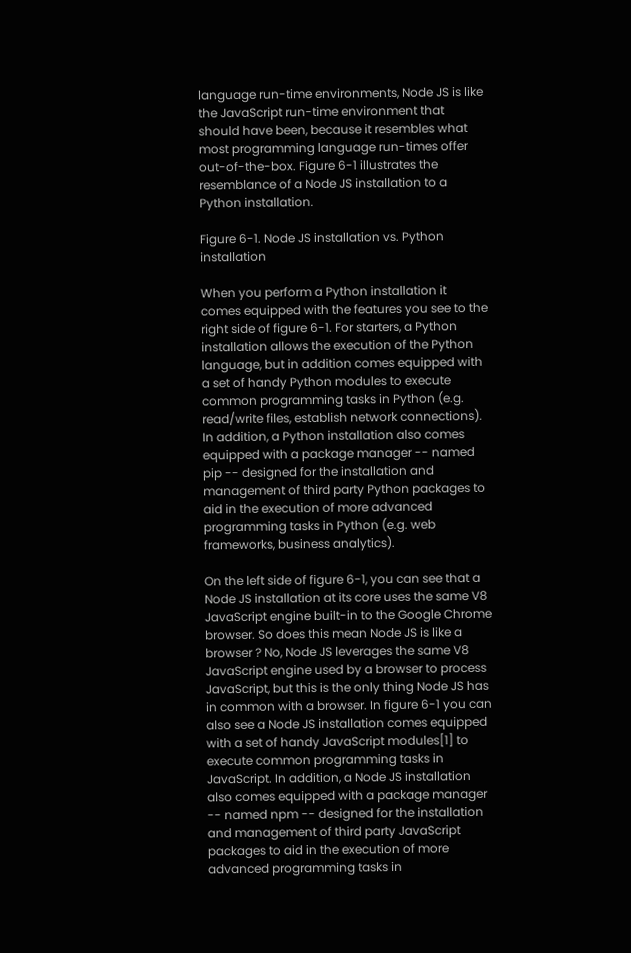language run-time environments, Node JS is like the JavaScript run-time environment that should have been, because it resembles what most programming language run-times offer out-of-the-box. Figure 6-1 illustrates the resemblance of a Node JS installation to a Python installation.

Figure 6-1. Node JS installation vs. Python installation

When you perform a Python installation it comes equipped with the features you see to the right side of figure 6-1. For starters, a Python installation allows the execution of the Python language, but in addition comes equipped with a set of handy Python modules to execute common programming tasks in Python (e.g. read/write files, establish network connections). In addition, a Python installation also comes equipped with a package manager -- named pip -- designed for the installation and management of third party Python packages to aid in the execution of more advanced programming tasks in Python (e.g. web frameworks, business analytics).

On the left side of figure 6-1, you can see that a Node JS installation at its core uses the same V8 JavaScript engine built-in to the Google Chrome browser. So does this mean Node JS is like a browser ? No, Node JS leverages the same V8 JavaScript engine used by a browser to process JavaScript, but this is the only thing Node JS has in common with a browser. In figure 6-1 you can also see a Node JS installation comes equipped with a set of handy JavaScript modules[1] to execute common programming tasks in JavaScript. In addition, a Node JS installation also comes equipped with a package manager -- named npm -- designed for the installation and management of third party JavaScript packages to aid in the execution of more advanced programming tasks in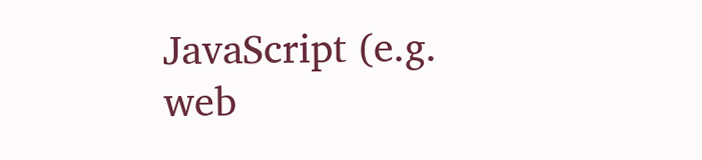JavaScript (e.g. web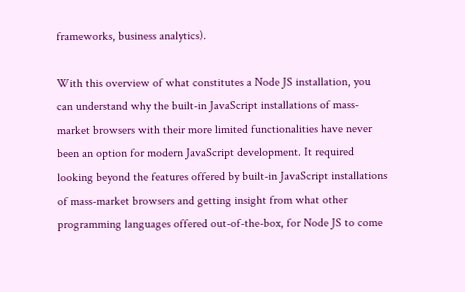frameworks, business analytics).

With this overview of what constitutes a Node JS installation, you can understand why the built-in JavaScript installations of mass-market browsers with their more limited functionalities have never been an option for modern JavaScript development. It required looking beyond the features offered by built-in JavaScript installations of mass-market browsers and getting insight from what other programming languages offered out-of-the-box, for Node JS to come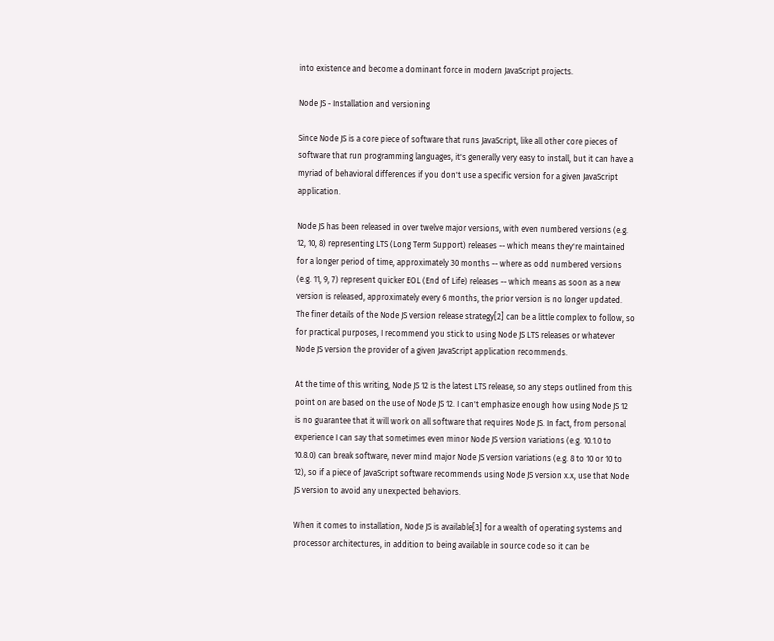into existence and become a dominant force in modern JavaScript projects.

Node JS - Installation and versioning

Since Node JS is a core piece of software that runs JavaScript, like all other core pieces of software that run programming languages, it's generally very easy to install, but it can have a myriad of behavioral differences if you don't use a specific version for a given JavaScript application.

Node JS has been released in over twelve major versions, with even numbered versions (e.g. 12, 10, 8) representing LTS (Long Term Support) releases -- which means they're maintained for a longer period of time, approximately 30 months -- where as odd numbered versions (e.g. 11, 9, 7) represent quicker EOL (End of Life) releases -- which means as soon as a new version is released, approximately every 6 months, the prior version is no longer updated. The finer details of the Node JS version release strategy[2] can be a little complex to follow, so for practical purposes, I recommend you stick to using Node JS LTS releases or whatever Node JS version the provider of a given JavaScript application recommends.

At the time of this writing, Node JS 12 is the latest LTS release, so any steps outlined from this point on are based on the use of Node JS 12. I can't emphasize enough how using Node JS 12 is no guarantee that it will work on all software that requires Node JS. In fact, from personal experience I can say that sometimes even minor Node JS version variations (e.g. 10.1.0 to 10.8.0) can break software, never mind major Node JS version variations (e.g. 8 to 10 or 10 to 12), so if a piece of JavaScript software recommends using Node JS version x.x, use that Node JS version to avoid any unexpected behaviors.

When it comes to installation, Node JS is available[3] for a wealth of operating systems and processor architectures, in addition to being available in source code so it can be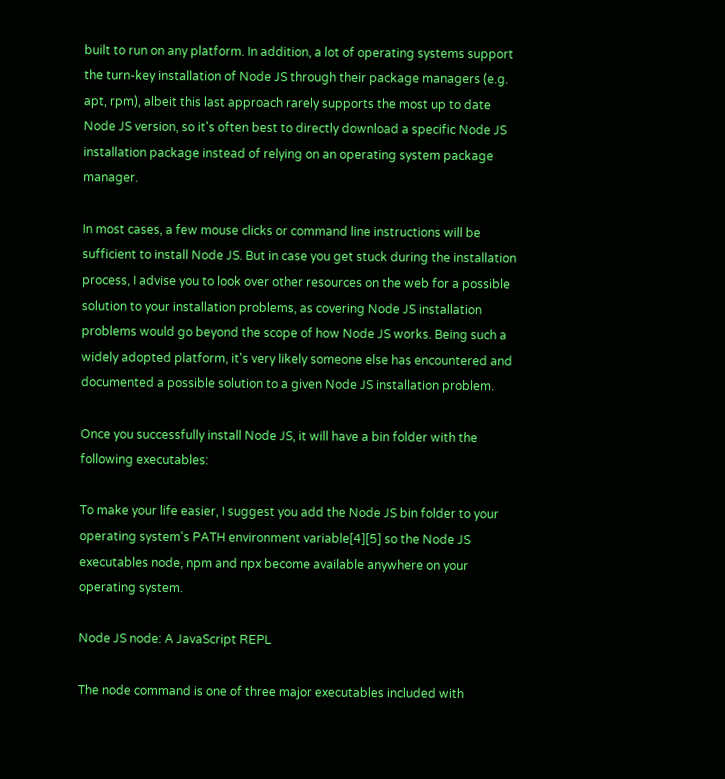built to run on any platform. In addition, a lot of operating systems support the turn-key installation of Node JS through their package managers (e.g. apt, rpm), albeit this last approach rarely supports the most up to date Node JS version, so it's often best to directly download a specific Node JS installation package instead of relying on an operating system package manager.

In most cases, a few mouse clicks or command line instructions will be sufficient to install Node JS. But in case you get stuck during the installation process, I advise you to look over other resources on the web for a possible solution to your installation problems, as covering Node JS installation problems would go beyond the scope of how Node JS works. Being such a widely adopted platform, it's very likely someone else has encountered and documented a possible solution to a given Node JS installation problem.

Once you successfully install Node JS, it will have a bin folder with the following executables:

To make your life easier, I suggest you add the Node JS bin folder to your operating system's PATH environment variable[4][5] so the Node JS executables node, npm and npx become available anywhere on your operating system.

Node JS node: A JavaScript REPL

The node command is one of three major executables included with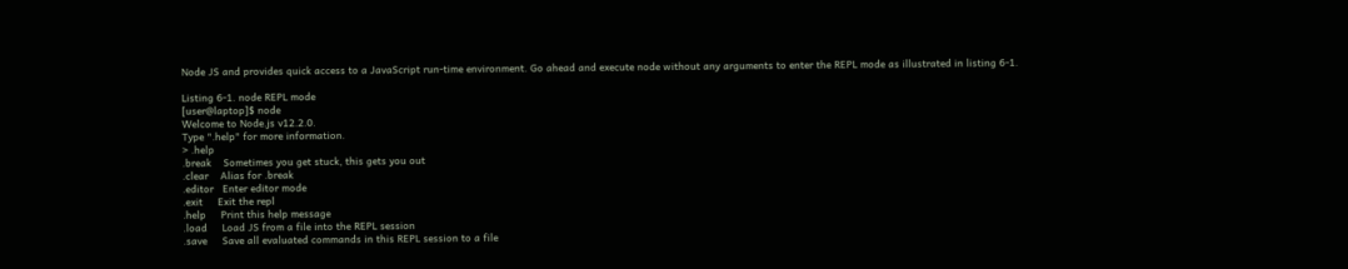Node JS and provides quick access to a JavaScript run-time environment. Go ahead and execute node without any arguments to enter the REPL mode as illustrated in listing 6-1.

Listing 6-1. node REPL mode
[user@laptop]$ node
Welcome to Node.js v12.2.0.
Type ".help" for more information.
> .help
.break    Sometimes you get stuck, this gets you out
.clear    Alias for .break
.editor   Enter editor mode
.exit     Exit the repl
.help     Print this help message
.load     Load JS from a file into the REPL session
.save     Save all evaluated commands in this REPL session to a file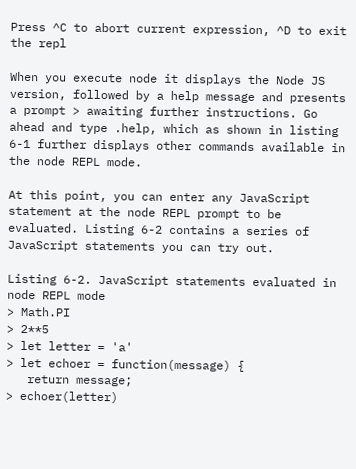Press ^C to abort current expression, ^D to exit the repl

When you execute node it displays the Node JS version, followed by a help message and presents a prompt > awaiting further instructions. Go ahead and type .help, which as shown in listing 6-1 further displays other commands available in the node REPL mode.

At this point, you can enter any JavaScript statement at the node REPL prompt to be evaluated. Listing 6-2 contains a series of JavaScript statements you can try out.

Listing 6-2. JavaScript statements evaluated in node REPL mode
> Math.PI
> 2**5
> let letter = 'a'
> let echoer = function(message) {
   return message;
> echoer(letter)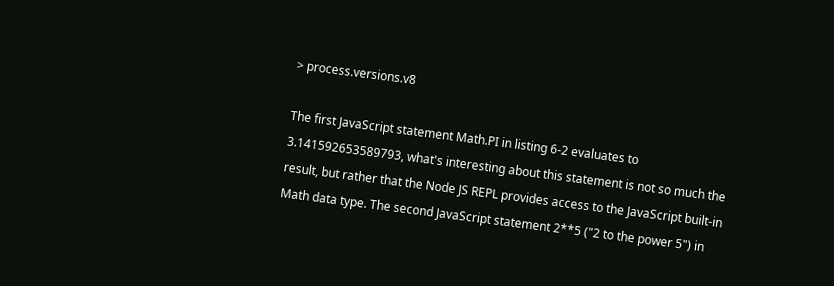> process.versions.v8

The first JavaScript statement Math.PI in listing 6-2 evaluates to 3.141592653589793, what's interesting about this statement is not so much the result, but rather that the Node JS REPL provides access to the JavaScript built-in Math data type. The second JavaScript statement 2**5 ("2 to the power 5") in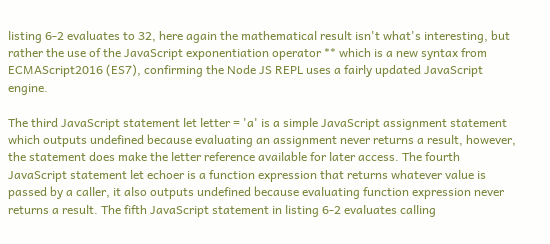listing 6-2 evaluates to 32, here again the mathematical result isn't what's interesting, but rather the use of the JavaScript exponentiation operator ** which is a new syntax from ECMAScript2016 (ES7), confirming the Node JS REPL uses a fairly updated JavaScript engine.

The third JavaScript statement let letter = 'a' is a simple JavaScript assignment statement which outputs undefined because evaluating an assignment never returns a result, however, the statement does make the letter reference available for later access. The fourth JavaScript statement let echoer is a function expression that returns whatever value is passed by a caller, it also outputs undefined because evaluating function expression never returns a result. The fifth JavaScript statement in listing 6-2 evaluates calling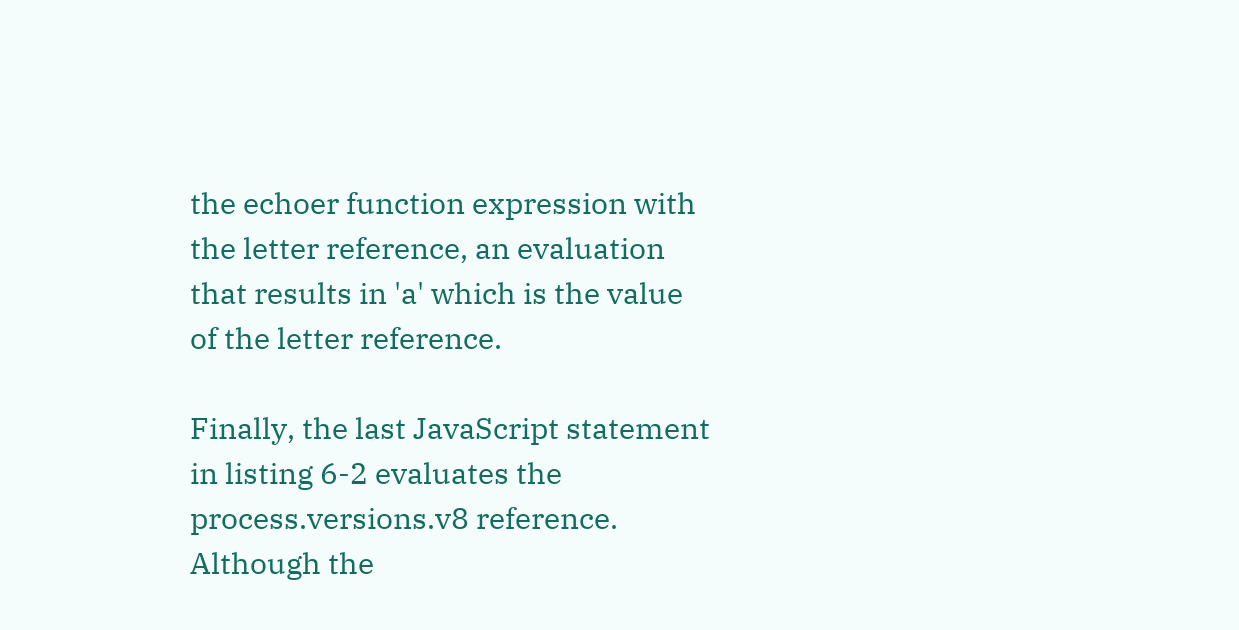the echoer function expression with the letter reference, an evaluation that results in 'a' which is the value of the letter reference.

Finally, the last JavaScript statement in listing 6-2 evaluates the process.versions.v8 reference. Although the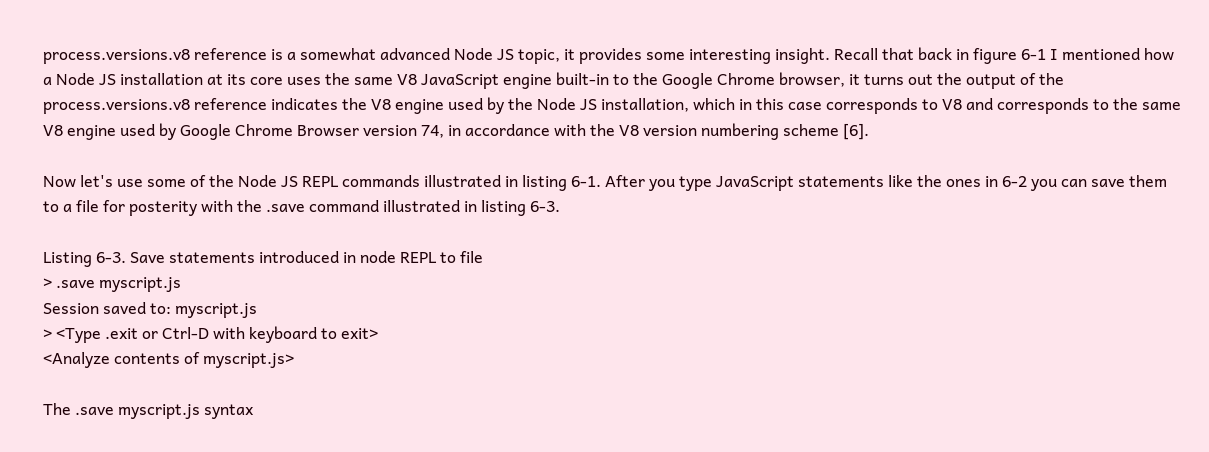process.versions.v8 reference is a somewhat advanced Node JS topic, it provides some interesting insight. Recall that back in figure 6-1 I mentioned how a Node JS installation at its core uses the same V8 JavaScript engine built-in to the Google Chrome browser, it turns out the output of the process.versions.v8 reference indicates the V8 engine used by the Node JS installation, which in this case corresponds to V8 and corresponds to the same V8 engine used by Google Chrome Browser version 74, in accordance with the V8 version numbering scheme [6].

Now let's use some of the Node JS REPL commands illustrated in listing 6-1. After you type JavaScript statements like the ones in 6-2 you can save them to a file for posterity with the .save command illustrated in listing 6-3.

Listing 6-3. Save statements introduced in node REPL to file
> .save myscript.js
Session saved to: myscript.js
> <Type .exit or Ctrl-D with keyboard to exit>
<Analyze contents of myscript.js>

The .save myscript.js syntax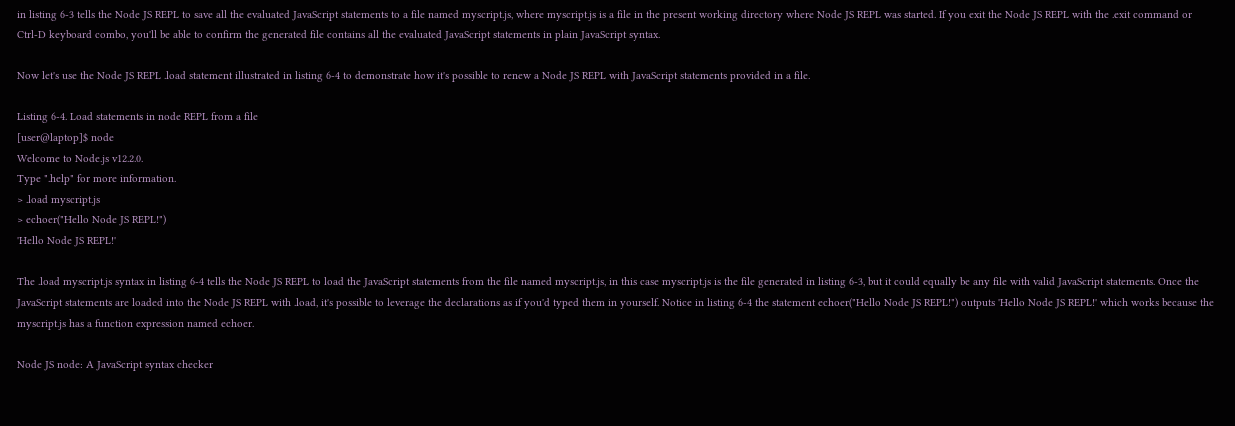in listing 6-3 tells the Node JS REPL to save all the evaluated JavaScript statements to a file named myscript.js, where myscript.js is a file in the present working directory where Node JS REPL was started. If you exit the Node JS REPL with the .exit command or Ctrl-D keyboard combo, you'll be able to confirm the generated file contains all the evaluated JavaScript statements in plain JavaScript syntax.

Now let's use the Node JS REPL .load statement illustrated in listing 6-4 to demonstrate how it's possible to renew a Node JS REPL with JavaScript statements provided in a file.

Listing 6-4. Load statements in node REPL from a file
[user@laptop]$ node
Welcome to Node.js v12.2.0.
Type ".help" for more information.
> .load myscript.js
> echoer("Hello Node JS REPL!")
'Hello Node JS REPL!'

The .load myscript.js syntax in listing 6-4 tells the Node JS REPL to load the JavaScript statements from the file named myscript.js, in this case myscript.js is the file generated in listing 6-3, but it could equally be any file with valid JavaScript statements. Once the JavaScript statements are loaded into the Node JS REPL with .load, it's possible to leverage the declarations as if you'd typed them in yourself. Notice in listing 6-4 the statement echoer("Hello Node JS REPL!") outputs 'Hello Node JS REPL!' which works because the myscript.js has a function expression named echoer.

Node JS node: A JavaScript syntax checker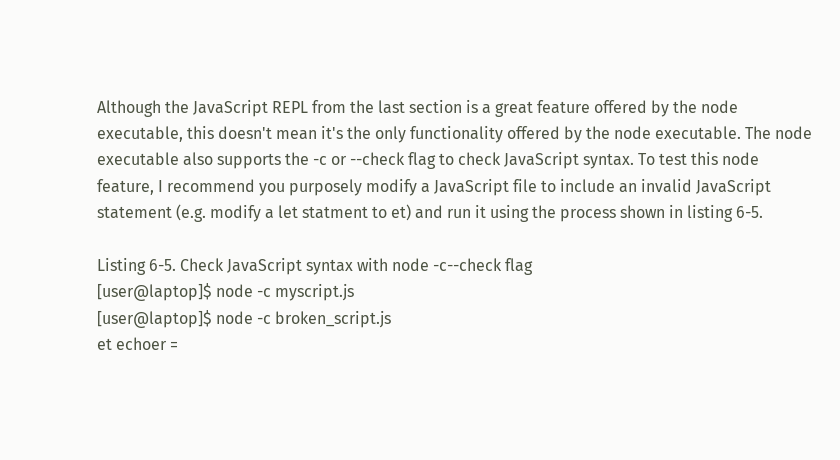Although the JavaScript REPL from the last section is a great feature offered by the node executable, this doesn't mean it's the only functionality offered by the node executable. The node executable also supports the -c or --check flag to check JavaScript syntax. To test this node feature, I recommend you purposely modify a JavaScript file to include an invalid JavaScript statement (e.g. modify a let statment to et) and run it using the process shown in listing 6-5.

Listing 6-5. Check JavaScript syntax with node -c--check flag
[user@laptop]$ node -c myscript.js
[user@laptop]$ node -c broken_script.js
et echoer =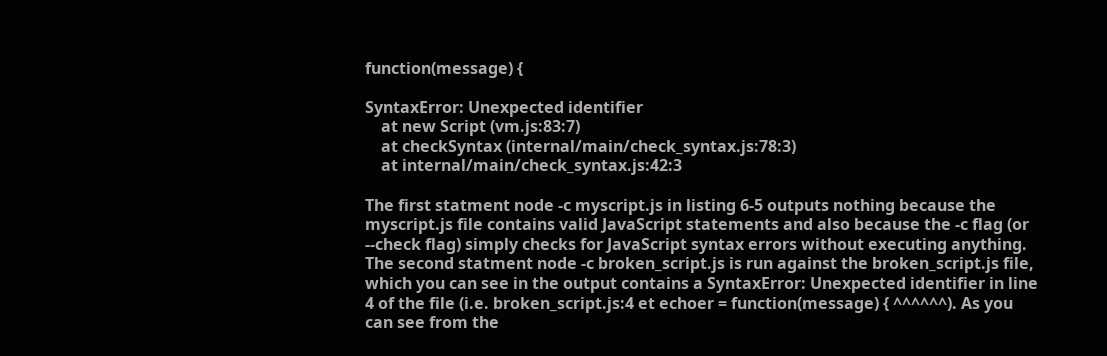function(message) {

SyntaxError: Unexpected identifier
    at new Script (vm.js:83:7)
    at checkSyntax (internal/main/check_syntax.js:78:3)
    at internal/main/check_syntax.js:42:3

The first statment node -c myscript.js in listing 6-5 outputs nothing because the myscript.js file contains valid JavaScript statements and also because the -c flag (or --check flag) simply checks for JavaScript syntax errors without executing anything. The second statment node -c broken_script.js is run against the broken_script.js file, which you can see in the output contains a SyntaxError: Unexpected identifier in line 4 of the file (i.e. broken_script.js:4 et echoer = function(message) { ^^^^^^). As you can see from the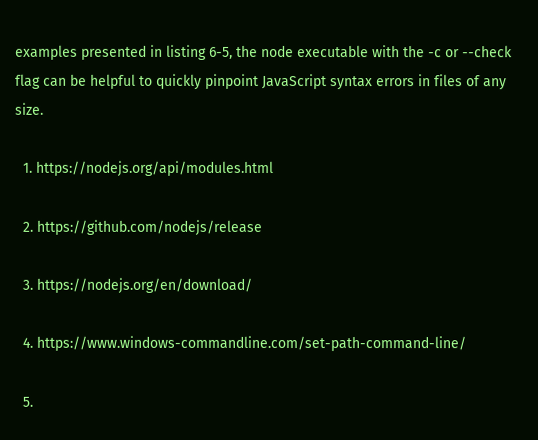examples presented in listing 6-5, the node executable with the -c or --check flag can be helpful to quickly pinpoint JavaScript syntax errors in files of any size.

  1. https://nodejs.org/api/modules.html

  2. https://github.com/nodejs/release

  3. https://nodejs.org/en/download/

  4. https://www.windows-commandline.com/set-path-command-line/

  5.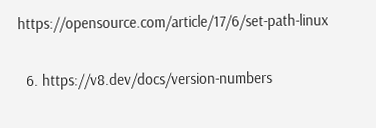https://opensource.com/article/17/6/set-path-linux

  6. https://v8.dev/docs/version-numbers